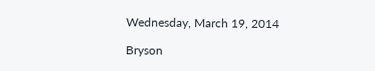Wednesday, March 19, 2014

Bryson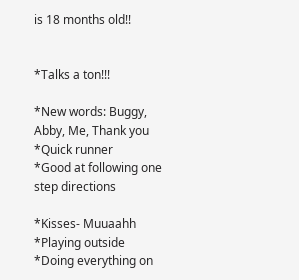is 18 months old!!


*Talks a ton!!!

*New words: Buggy, Abby, Me, Thank you
*Quick runner
*Good at following one step directions

*Kisses- Muuaahh
*Playing outside
*Doing everything on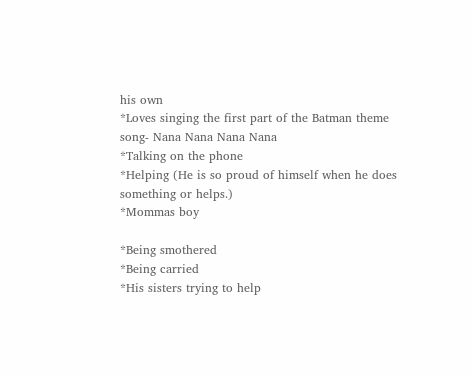his own
*Loves singing the first part of the Batman theme song- Nana Nana Nana Nana
*Talking on the phone
*Helping (He is so proud of himself when he does something or helps.)
*Mommas boy

*Being smothered
*Being carried
*His sisters trying to help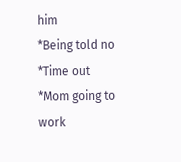him
*Being told no
*Time out
*Mom going to work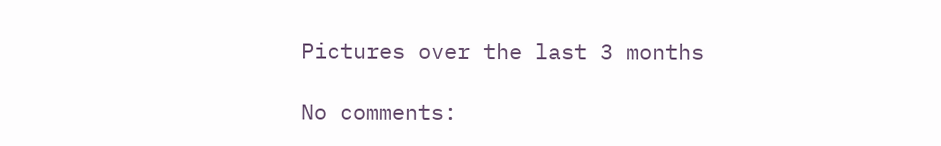Pictures over the last 3 months

No comments: